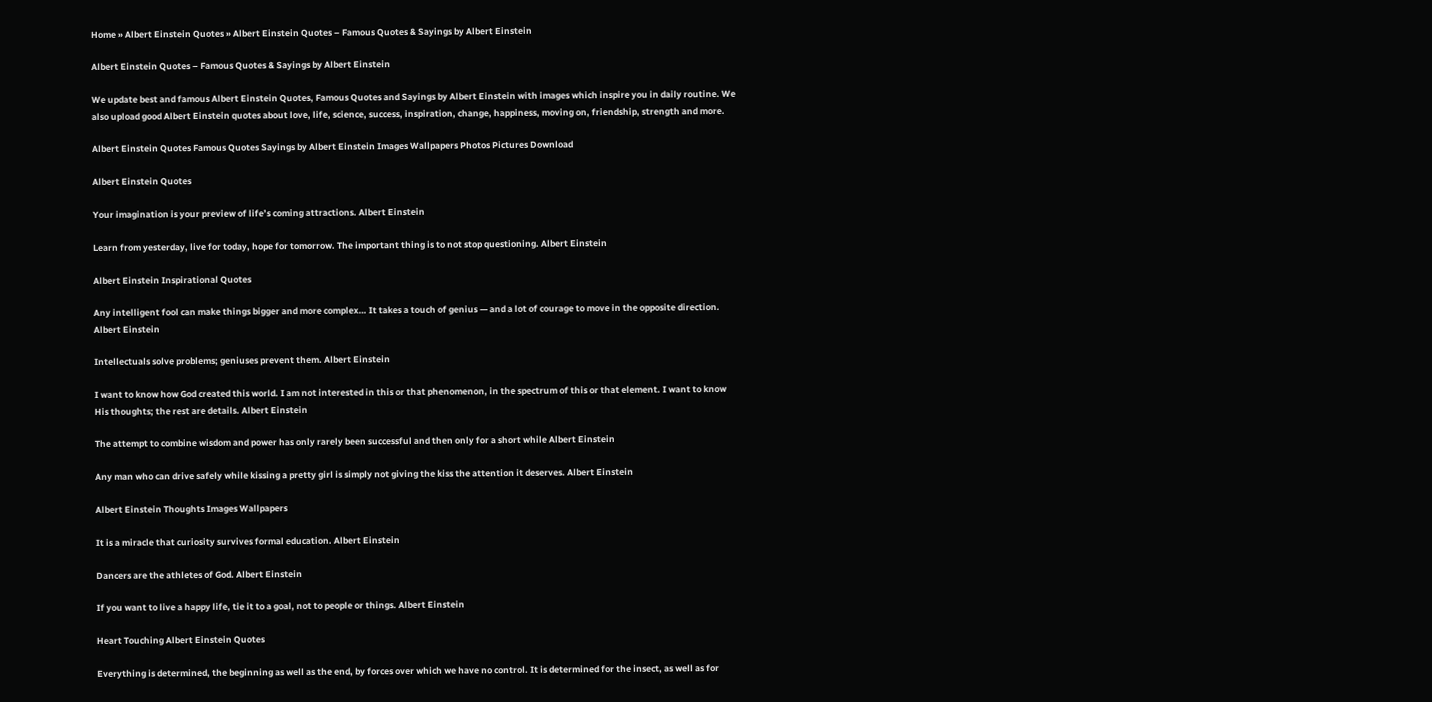Home » Albert Einstein Quotes » Albert Einstein Quotes – Famous Quotes & Sayings by Albert Einstein

Albert Einstein Quotes – Famous Quotes & Sayings by Albert Einstein

We update best and famous Albert Einstein Quotes, Famous Quotes and Sayings by Albert Einstein with images which inspire you in daily routine. We also upload good Albert Einstein quotes about love, life, science, success, inspiration, change, happiness, moving on, friendship, strength and more.

Albert Einstein Quotes Famous Quotes Sayings by Albert Einstein Images Wallpapers Photos Pictures Download

Albert Einstein Quotes

Your imagination is your preview of life’s coming attractions. Albert Einstein

Learn from yesterday, live for today, hope for tomorrow. The important thing is to not stop questioning. Albert Einstein

Albert Einstein Inspirational Quotes

Any intelligent fool can make things bigger and more complex… It takes a touch of genius — and a lot of courage to move in the opposite direction. Albert Einstein

Intellectuals solve problems; geniuses prevent them. Albert Einstein

I want to know how God created this world. I am not interested in this or that phenomenon, in the spectrum of this or that element. I want to know His thoughts; the rest are details. Albert Einstein

The attempt to combine wisdom and power has only rarely been successful and then only for a short while Albert Einstein

Any man who can drive safely while kissing a pretty girl is simply not giving the kiss the attention it deserves. Albert Einstein

Albert Einstein Thoughts Images Wallpapers

It is a miracle that curiosity survives formal education. Albert Einstein

Dancers are the athletes of God. Albert Einstein

If you want to live a happy life, tie it to a goal, not to people or things. Albert Einstein

Heart Touching Albert Einstein Quotes

Everything is determined, the beginning as well as the end, by forces over which we have no control. It is determined for the insect, as well as for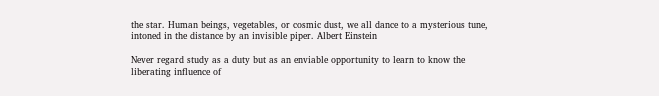the star. Human beings, vegetables, or cosmic dust, we all dance to a mysterious tune, intoned in the distance by an invisible piper. Albert Einstein

Never regard study as a duty but as an enviable opportunity to learn to know the liberating influence of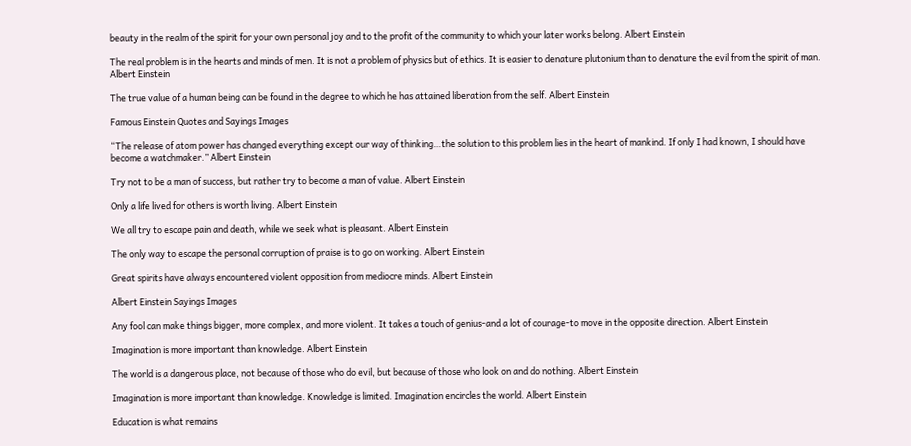beauty in the realm of the spirit for your own personal joy and to the profit of the community to which your later works belong. Albert Einstein

The real problem is in the hearts and minds of men. It is not a problem of physics but of ethics. It is easier to denature plutonium than to denature the evil from the spirit of man. Albert Einstein

The true value of a human being can be found in the degree to which he has attained liberation from the self. Albert Einstein

Famous Einstein Quotes and Sayings Images

“The release of atom power has changed everything except our way of thinking…the solution to this problem lies in the heart of mankind. If only I had known, I should have become a watchmaker.” Albert Einstein

Try not to be a man of success, but rather try to become a man of value. Albert Einstein

Only a life lived for others is worth living. Albert Einstein

We all try to escape pain and death, while we seek what is pleasant. Albert Einstein

The only way to escape the personal corruption of praise is to go on working. Albert Einstein

Great spirits have always encountered violent opposition from mediocre minds. Albert Einstein

Albert Einstein Sayings Images

Any fool can make things bigger, more complex, and more violent. It takes a touch of genius-and a lot of courage-to move in the opposite direction. Albert Einstein

Imagination is more important than knowledge. Albert Einstein

The world is a dangerous place, not because of those who do evil, but because of those who look on and do nothing. Albert Einstein

Imagination is more important than knowledge. Knowledge is limited. Imagination encircles the world. Albert Einstein

Education is what remains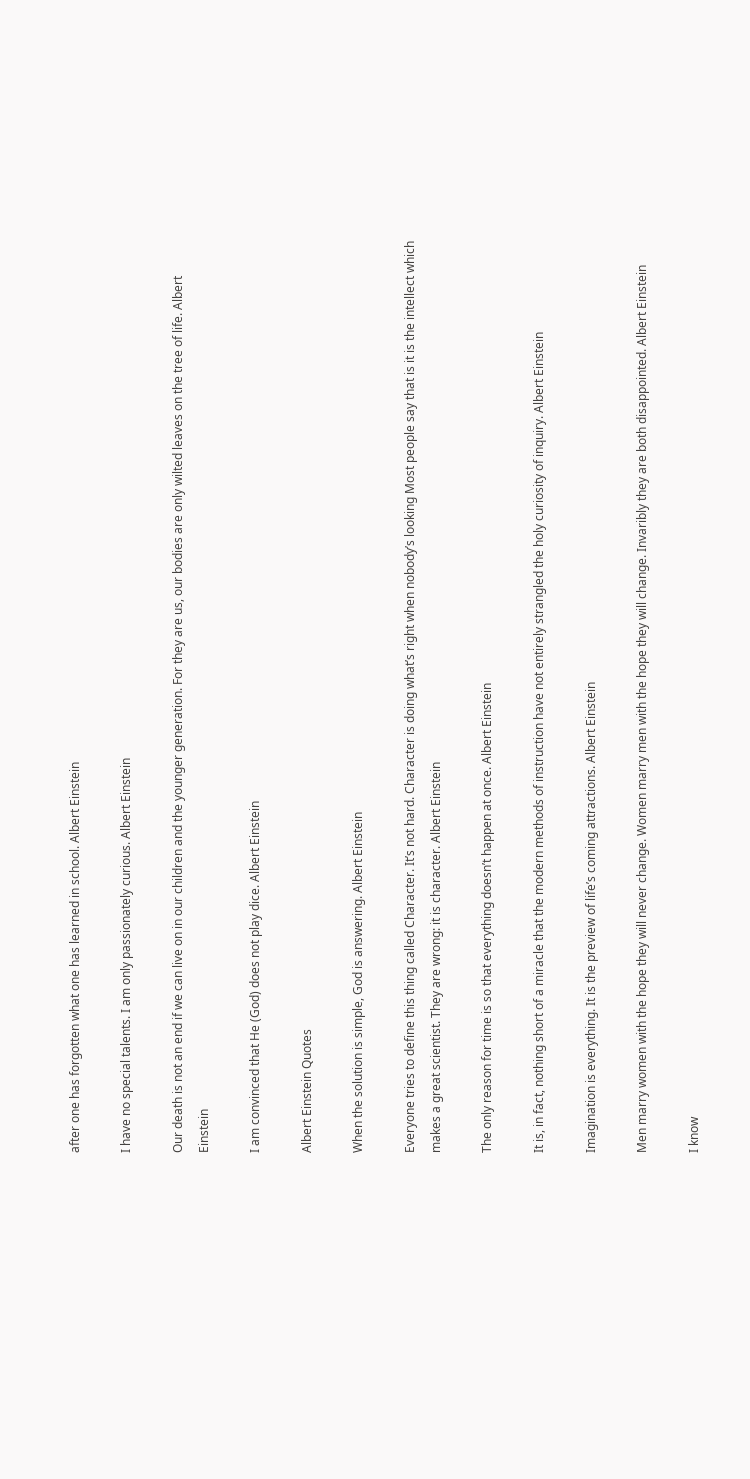after one has forgotten what one has learned in school. Albert Einstein

I have no special talents. I am only passionately curious. Albert Einstein

Our death is not an end if we can live on in our children and the younger generation. For they are us, our bodies are only wilted leaves on the tree of life. Albert Einstein

I am convinced that He (God) does not play dice. Albert Einstein

Albert Einstein Quotes

When the solution is simple, God is answering. Albert Einstein

Everyone tries to define this thing called Character. It’s not hard. Character is doing what’s right when nobody’s looking Most people say that is it is the intellect which makes a great scientist. They are wrong: it is character. Albert Einstein

The only reason for time is so that everything doesn’t happen at once. Albert Einstein

It is, in fact, nothing short of a miracle that the modern methods of instruction have not entirely strangled the holy curiosity of inquiry. Albert Einstein

Imagination is everything. It is the preview of life’s coming attractions. Albert Einstein

Men marry women with the hope they will never change. Women marry men with the hope they will change. Invaribly they are both disappointed. Albert Einstein

I know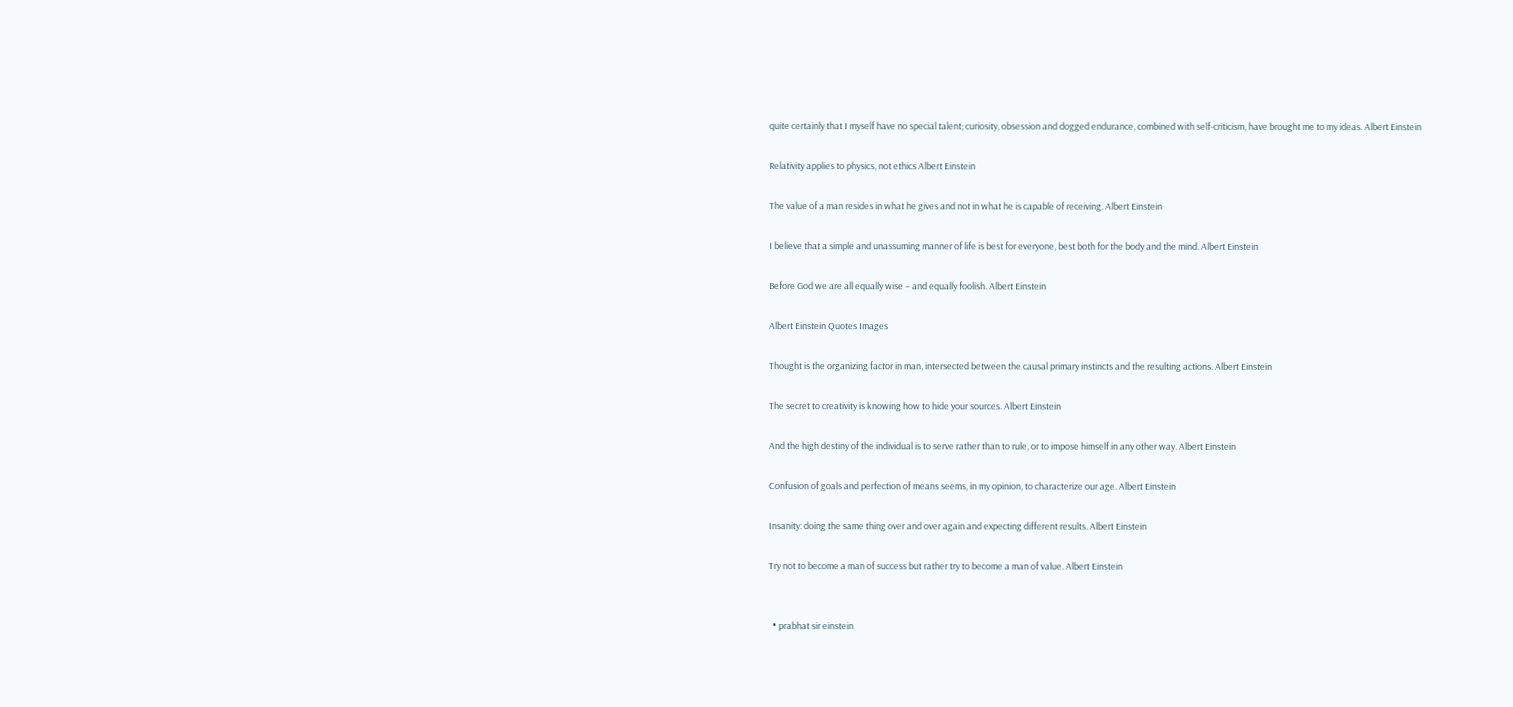quite certainly that I myself have no special talent; curiosity, obsession and dogged endurance, combined with self-criticism, have brought me to my ideas. Albert Einstein

Relativity applies to physics, not ethics Albert Einstein

The value of a man resides in what he gives and not in what he is capable of receiving. Albert Einstein

I believe that a simple and unassuming manner of life is best for everyone, best both for the body and the mind. Albert Einstein

Before God we are all equally wise – and equally foolish. Albert Einstein

Albert Einstein Quotes Images

Thought is the organizing factor in man, intersected between the causal primary instincts and the resulting actions. Albert Einstein

The secret to creativity is knowing how to hide your sources. Albert Einstein

And the high destiny of the individual is to serve rather than to rule, or to impose himself in any other way. Albert Einstein

Confusion of goals and perfection of means seems, in my opinion, to characterize our age. Albert Einstein

Insanity: doing the same thing over and over again and expecting different results. Albert Einstein

Try not to become a man of success but rather try to become a man of value. Albert Einstein


  • prabhat sir einstein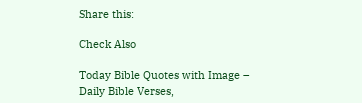Share this:

Check Also

Today Bible Quotes with Image – Daily Bible Verses,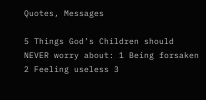Quotes, Messages

5 Things God’s Children should NEVER worry about: 1 Being forsaken 2 Feeling useless 3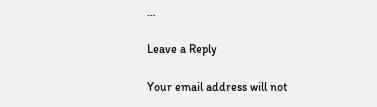…

Leave a Reply

Your email address will not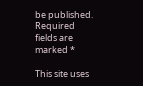be published. Required fields are marked *

This site uses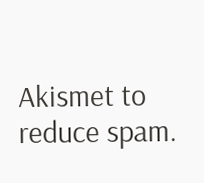Akismet to reduce spam.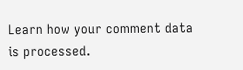Learn how your comment data is processed.